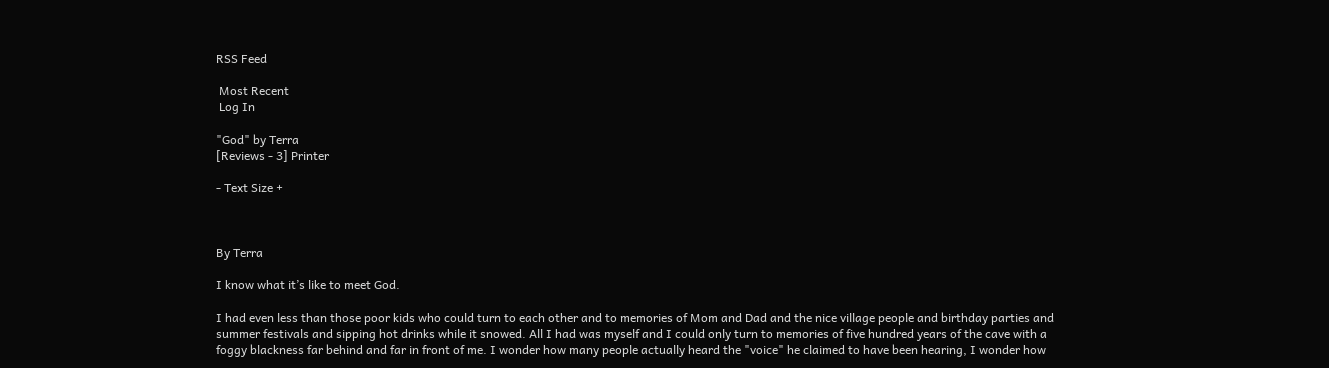RSS Feed

 Most Recent
 Log In

"God" by Terra
[Reviews - 3] Printer

- Text Size +



By Terra

I know what it’s like to meet God.

I had even less than those poor kids who could turn to each other and to memories of Mom and Dad and the nice village people and birthday parties and summer festivals and sipping hot drinks while it snowed. All I had was myself and I could only turn to memories of five hundred years of the cave with a foggy blackness far behind and far in front of me. I wonder how many people actually heard the "voice" he claimed to have been hearing, I wonder how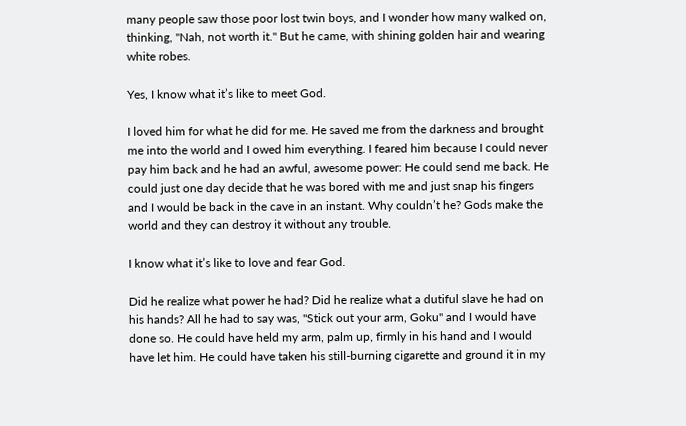many people saw those poor lost twin boys, and I wonder how many walked on, thinking, "Nah, not worth it." But he came, with shining golden hair and wearing white robes.

Yes, I know what it’s like to meet God.

I loved him for what he did for me. He saved me from the darkness and brought me into the world and I owed him everything. I feared him because I could never pay him back and he had an awful, awesome power: He could send me back. He could just one day decide that he was bored with me and just snap his fingers and I would be back in the cave in an instant. Why couldn’t he? Gods make the world and they can destroy it without any trouble.

I know what it’s like to love and fear God.

Did he realize what power he had? Did he realize what a dutiful slave he had on his hands? All he had to say was, "Stick out your arm, Goku" and I would have done so. He could have held my arm, palm up, firmly in his hand and I would have let him. He could have taken his still-burning cigarette and ground it in my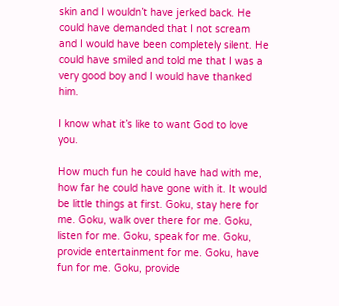skin and I wouldn’t have jerked back. He could have demanded that I not scream and I would have been completely silent. He could have smiled and told me that I was a very good boy and I would have thanked him.

I know what it’s like to want God to love you.

How much fun he could have had with me, how far he could have gone with it. It would be little things at first. Goku, stay here for me. Goku, walk over there for me. Goku, listen for me. Goku, speak for me. Goku, provide entertainment for me. Goku, have fun for me. Goku, provide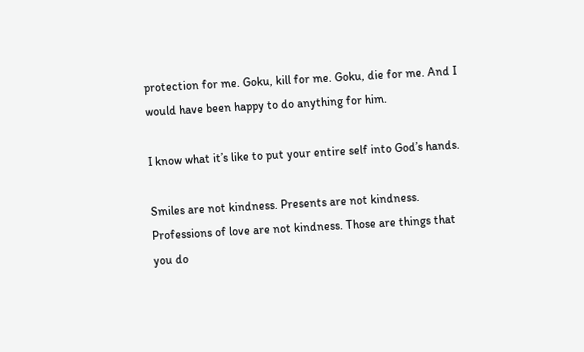protection for me. Goku, kill for me. Goku, die for me. And I would have been happy to do anything for him.

I know what it’s like to put your entire self into God’s hands.

Smiles are not kindness. Presents are not kindness. Professions of love are not kindness. Those are things that you do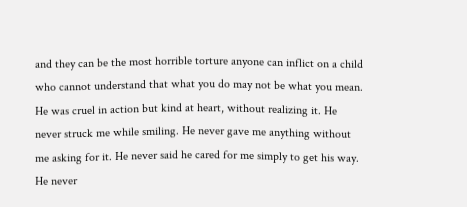and they can be the most horrible torture anyone can inflict on a child who cannot understand that what you do may not be what you mean. He was cruel in action but kind at heart, without realizing it. He never struck me while smiling. He never gave me anything without me asking for it. He never said he cared for me simply to get his way. He never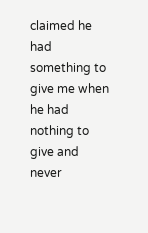claimed he had something to give me when he had nothing to give and never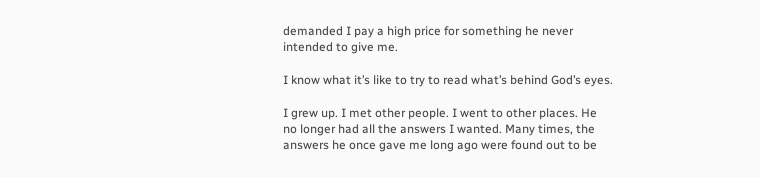demanded I pay a high price for something he never intended to give me.

I know what it’s like to try to read what’s behind God’s eyes.

I grew up. I met other people. I went to other places. He no longer had all the answers I wanted. Many times, the answers he once gave me long ago were found out to be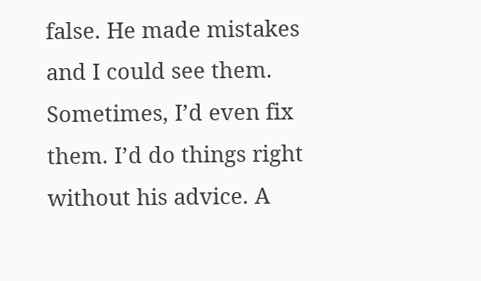false. He made mistakes and I could see them. Sometimes, I’d even fix them. I’d do things right without his advice. A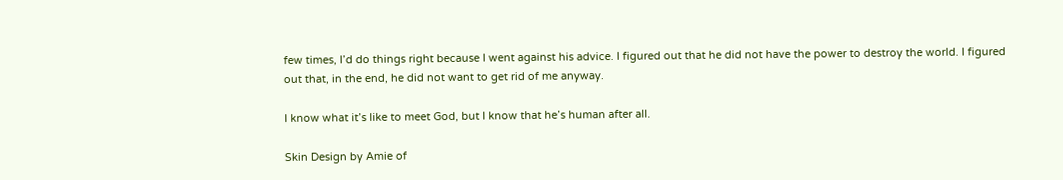few times, I’d do things right because I went against his advice. I figured out that he did not have the power to destroy the world. I figured out that, in the end, he did not want to get rid of me anyway.

I know what it’s like to meet God, but I know that he’s human after all.

Skin Design by Amie of